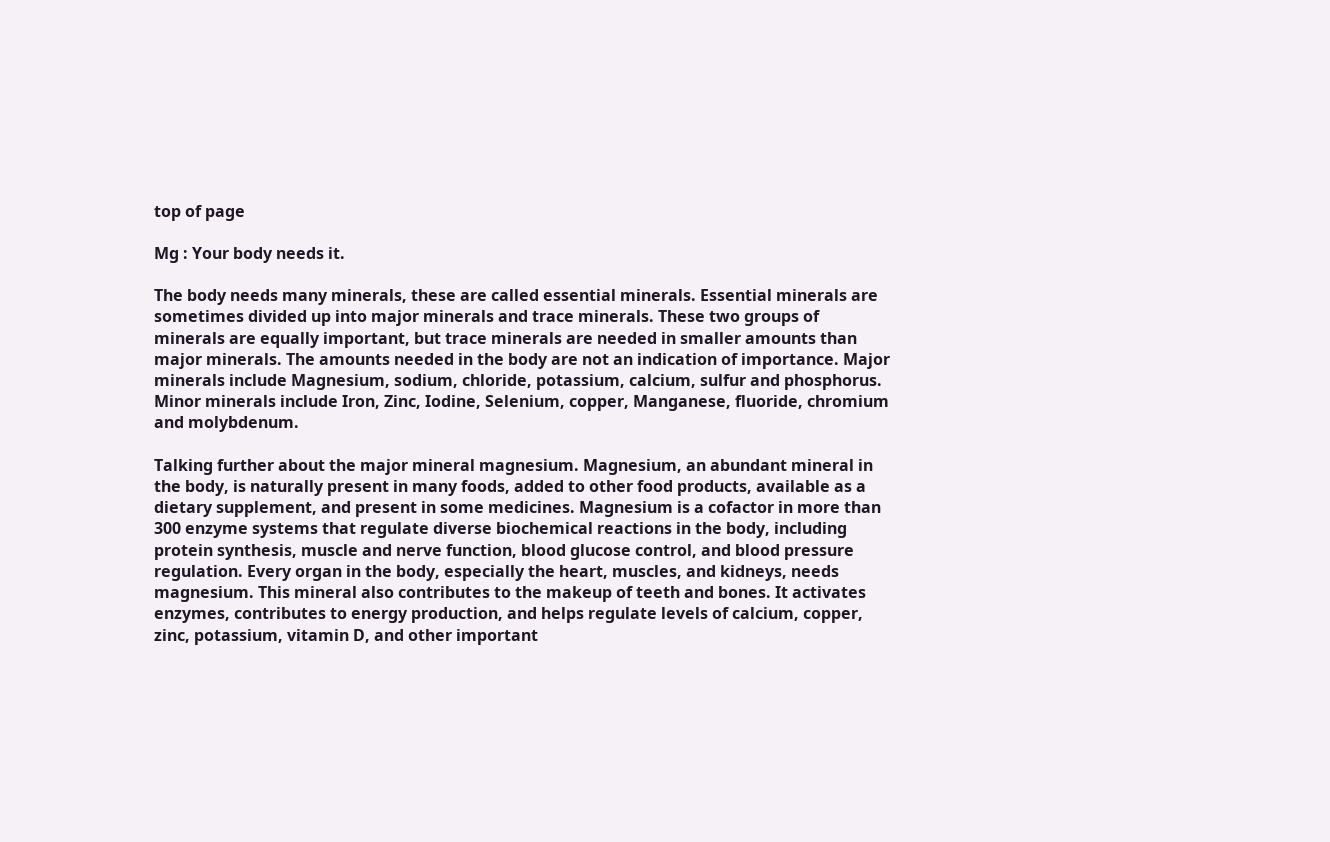top of page

Mg : Your body needs it.

The body needs many minerals, these are called essential minerals. Essential minerals are sometimes divided up into major minerals and trace minerals. These two groups of minerals are equally important, but trace minerals are needed in smaller amounts than major minerals. The amounts needed in the body are not an indication of importance. Major minerals include Magnesium, sodium, chloride, potassium, calcium, sulfur and phosphorus. Minor minerals include Iron, Zinc, Iodine, Selenium, copper, Manganese, fluoride, chromium and molybdenum.

Talking further about the major mineral magnesium. Magnesium, an abundant mineral in the body, is naturally present in many foods, added to other food products, available as a dietary supplement, and present in some medicines. Magnesium is a cofactor in more than 300 enzyme systems that regulate diverse biochemical reactions in the body, including protein synthesis, muscle and nerve function, blood glucose control, and blood pressure regulation. Every organ in the body, especially the heart, muscles, and kidneys, needs magnesium. This mineral also contributes to the makeup of teeth and bones. It activates enzymes, contributes to energy production, and helps regulate levels of calcium, copper, zinc, potassium, vitamin D, and other important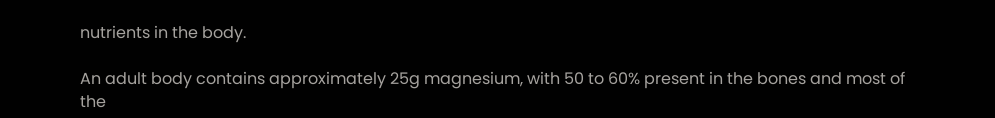nutrients in the body.

An adult body contains approximately 25g magnesium, with 50 to 60% present in the bones and most of the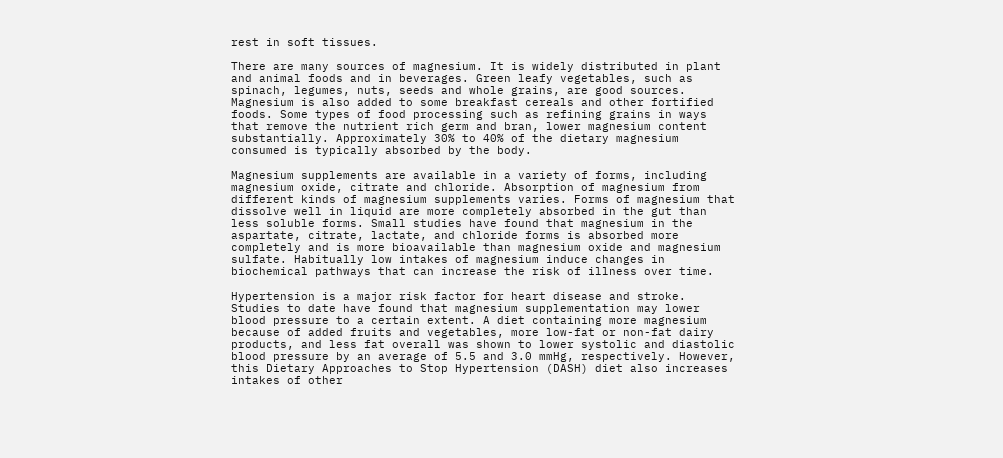rest in soft tissues.

There are many sources of magnesium. It is widely distributed in plant and animal foods and in beverages. Green leafy vegetables, such as spinach, legumes, nuts, seeds and whole grains, are good sources. Magnesium is also added to some breakfast cereals and other fortified foods. Some types of food processing such as refining grains in ways that remove the nutrient rich germ and bran, lower magnesium content substantially. Approximately 30% to 40% of the dietary magnesium consumed is typically absorbed by the body.

Magnesium supplements are available in a variety of forms, including magnesium oxide, citrate and chloride. Absorption of magnesium from different kinds of magnesium supplements varies. Forms of magnesium that dissolve well in liquid are more completely absorbed in the gut than less soluble forms. Small studies have found that magnesium in the aspartate, citrate, lactate, and chloride forms is absorbed more completely and is more bioavailable than magnesium oxide and magnesium sulfate. Habitually low intakes of magnesium induce changes in biochemical pathways that can increase the risk of illness over time.

Hypertension is a major risk factor for heart disease and stroke. Studies to date have found that magnesium supplementation may lower blood pressure to a certain extent. A diet containing more magnesium because of added fruits and vegetables, more low-fat or non-fat dairy products, and less fat overall was shown to lower systolic and diastolic blood pressure by an average of 5.5 and 3.0 mmHg, respectively. However, this Dietary Approaches to Stop Hypertension (DASH) diet also increases intakes of other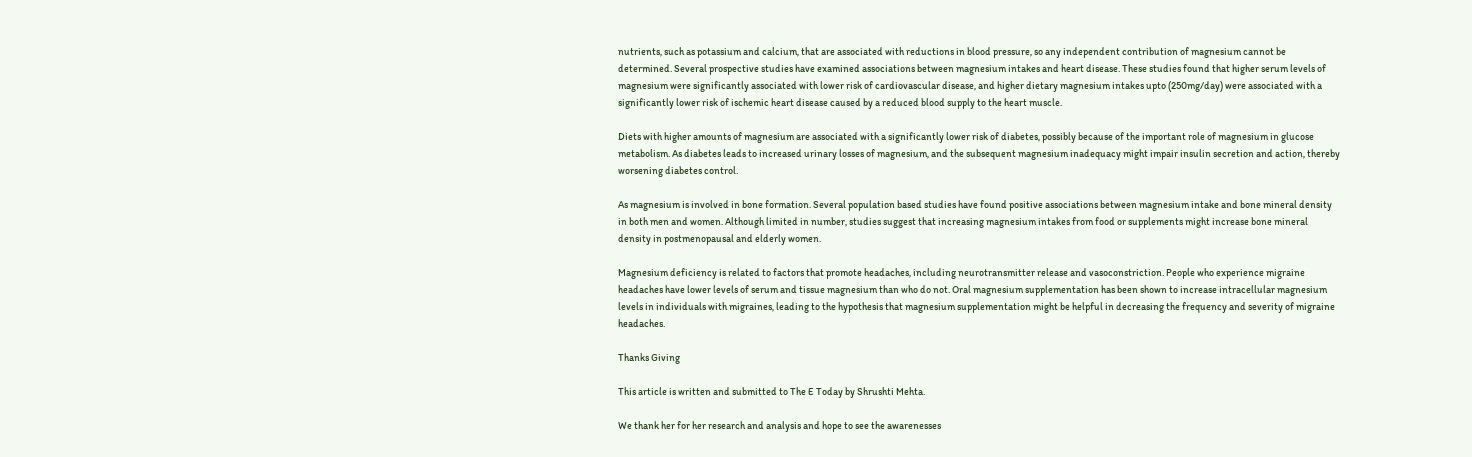nutrients, such as potassium and calcium, that are associated with reductions in blood pressure, so any independent contribution of magnesium cannot be determined. Several prospective studies have examined associations between magnesium intakes and heart disease. These studies found that higher serum levels of magnesium were significantly associated with lower risk of cardiovascular disease, and higher dietary magnesium intakes upto (250mg/day) were associated with a significantly lower risk of ischemic heart disease caused by a reduced blood supply to the heart muscle.

Diets with higher amounts of magnesium are associated with a significantly lower risk of diabetes, possibly because of the important role of magnesium in glucose metabolism. As diabetes leads to increased urinary losses of magnesium, and the subsequent magnesium inadequacy might impair insulin secretion and action, thereby worsening diabetes control.

As magnesium is involved in bone formation. Several population based studies have found positive associations between magnesium intake and bone mineral density in both men and women. Although limited in number, studies suggest that increasing magnesium intakes from food or supplements might increase bone mineral density in postmenopausal and elderly women.

Magnesium deficiency is related to factors that promote headaches, including neurotransmitter release and vasoconstriction. People who experience migraine headaches have lower levels of serum and tissue magnesium than who do not. Oral magnesium supplementation has been shown to increase intracellular magnesium levels in individuals with migraines, leading to the hypothesis that magnesium supplementation might be helpful in decreasing the frequency and severity of migraine headaches.

Thanks Giving

This article is written and submitted to The E Today by Shrushti Mehta.

We thank her for her research and analysis and hope to see the awarenesses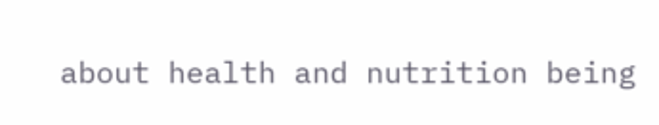about health and nutrition being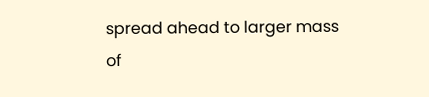spread ahead to larger mass of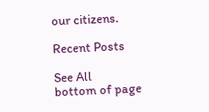our citizens.

Recent Posts

See All
bottom of page